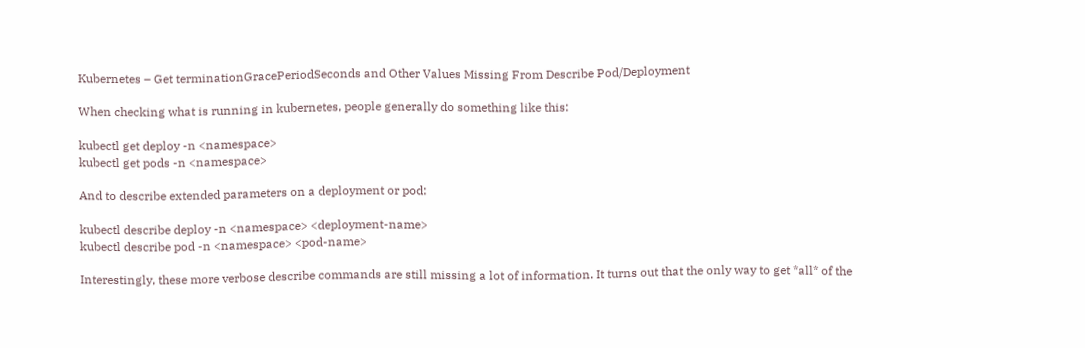Kubernetes – Get terminationGracePeriodSeconds and Other Values Missing From Describe Pod/Deployment

When checking what is running in kubernetes, people generally do something like this:

kubectl get deploy -n <namespace>
kubectl get pods -n <namespace>

And to describe extended parameters on a deployment or pod:

kubectl describe deploy -n <namespace> <deployment-name>
kubectl describe pod -n <namespace> <pod-name>

Interestingly, these more verbose describe commands are still missing a lot of information. It turns out that the only way to get *all* of the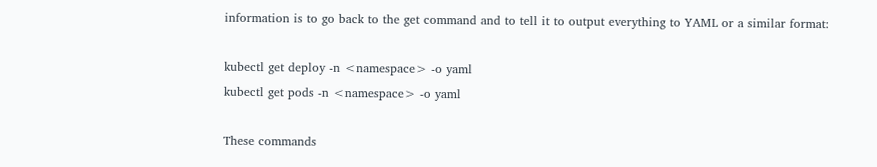information is to go back to the get command and to tell it to output everything to YAML or a similar format:

kubectl get deploy -n <namespace> -o yaml
kubectl get pods -n <namespace> -o yaml

These commands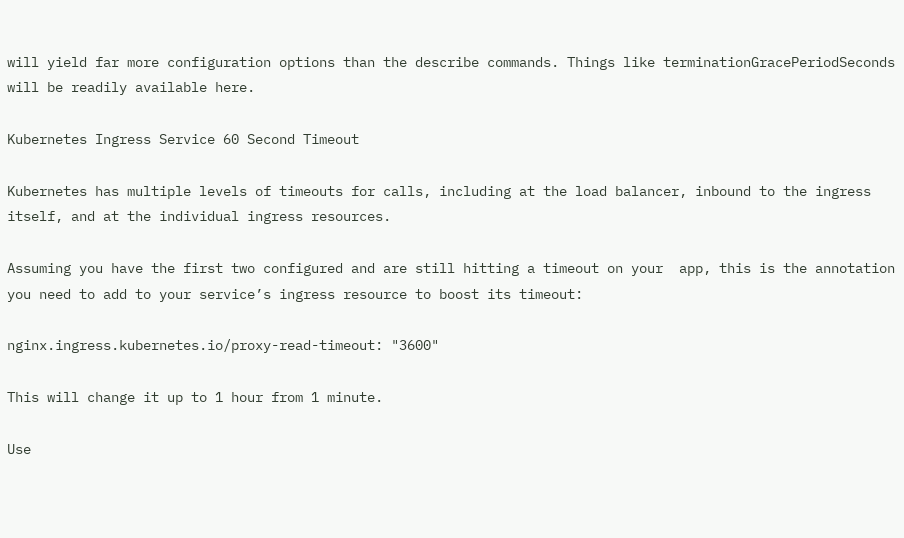will yield far more configuration options than the describe commands. Things like terminationGracePeriodSeconds will be readily available here.

Kubernetes Ingress Service 60 Second Timeout

Kubernetes has multiple levels of timeouts for calls, including at the load balancer, inbound to the ingress itself, and at the individual ingress resources.

Assuming you have the first two configured and are still hitting a timeout on your  app, this is the annotation you need to add to your service’s ingress resource to boost its timeout:

nginx.ingress.kubernetes.io/proxy-read-timeout: "3600"

This will change it up to 1 hour from 1 minute.

Use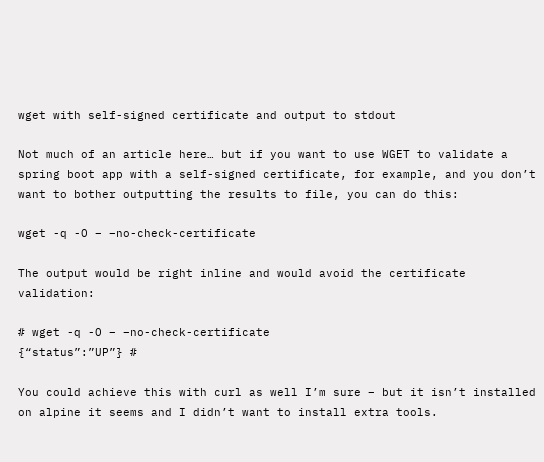wget with self-signed certificate and output to stdout

Not much of an article here… but if you want to use WGET to validate a spring boot app with a self-signed certificate, for example, and you don’t want to bother outputting the results to file, you can do this:

wget -q -O – –no-check-certificate

The output would be right inline and would avoid the certificate validation:

# wget -q -O – –no-check-certificate
{“status”:”UP”} #

You could achieve this with curl as well I’m sure – but it isn’t installed on alpine it seems and I didn’t want to install extra tools.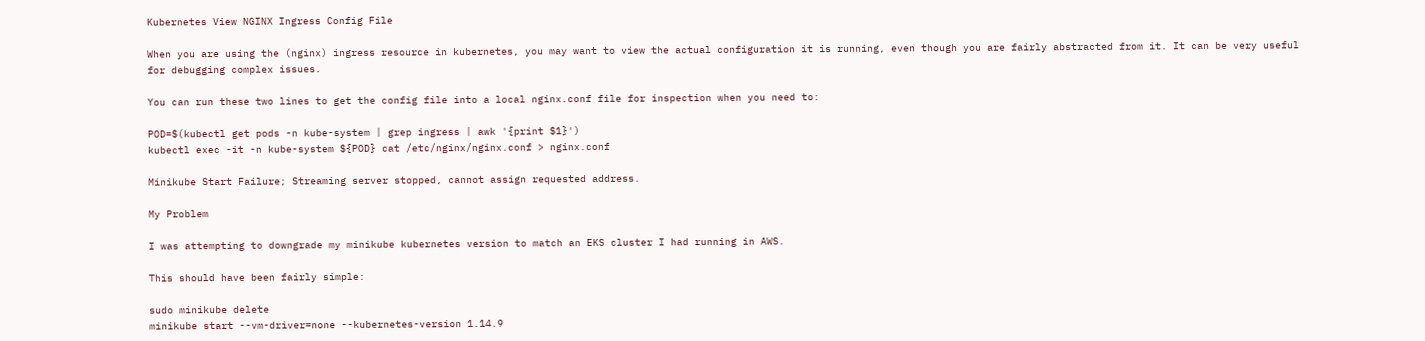Kubernetes View NGINX Ingress Config File

When you are using the (nginx) ingress resource in kubernetes, you may want to view the actual configuration it is running, even though you are fairly abstracted from it. It can be very useful for debugging complex issues.

You can run these two lines to get the config file into a local nginx.conf file for inspection when you need to:

POD=$(kubectl get pods -n kube-system | grep ingress | awk '{print $1}')
kubectl exec -it -n kube-system ${POD} cat /etc/nginx/nginx.conf > nginx.conf

Minikube Start Failure; Streaming server stopped, cannot assign requested address.

My Problem

I was attempting to downgrade my minikube kubernetes version to match an EKS cluster I had running in AWS.

This should have been fairly simple:

sudo minikube delete
minikube start --vm-driver=none --kubernetes-version 1.14.9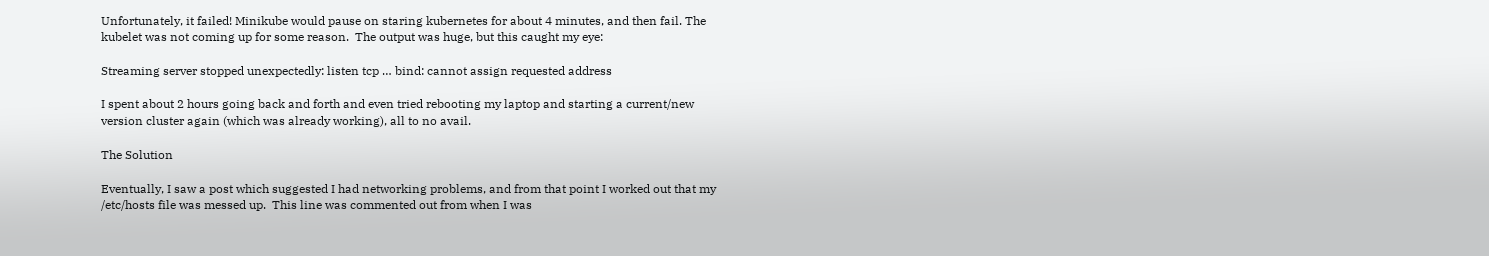Unfortunately, it failed! Minikube would pause on staring kubernetes for about 4 minutes, and then fail. The kubelet was not coming up for some reason.  The output was huge, but this caught my eye:

Streaming server stopped unexpectedly: listen tcp … bind: cannot assign requested address

I spent about 2 hours going back and forth and even tried rebooting my laptop and starting a current/new version cluster again (which was already working), all to no avail.

The Solution

Eventually, I saw a post which suggested I had networking problems, and from that point I worked out that my /etc/hosts file was messed up.  This line was commented out from when I was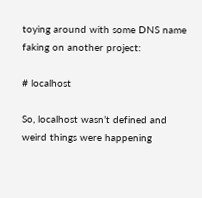toying around with some DNS name faking on another project:

# localhost

So, localhost wasn’t defined and weird things were happening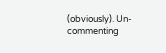(obviously). Un-commenting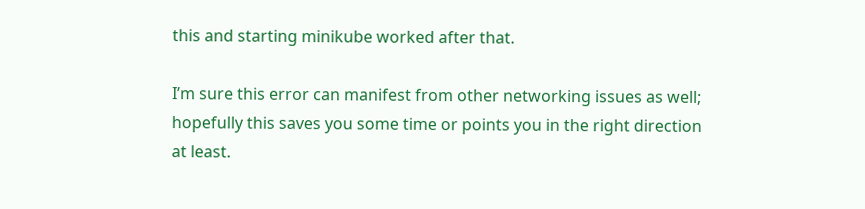this and starting minikube worked after that.

I’m sure this error can manifest from other networking issues as well; hopefully this saves you some time or points you in the right direction at least.